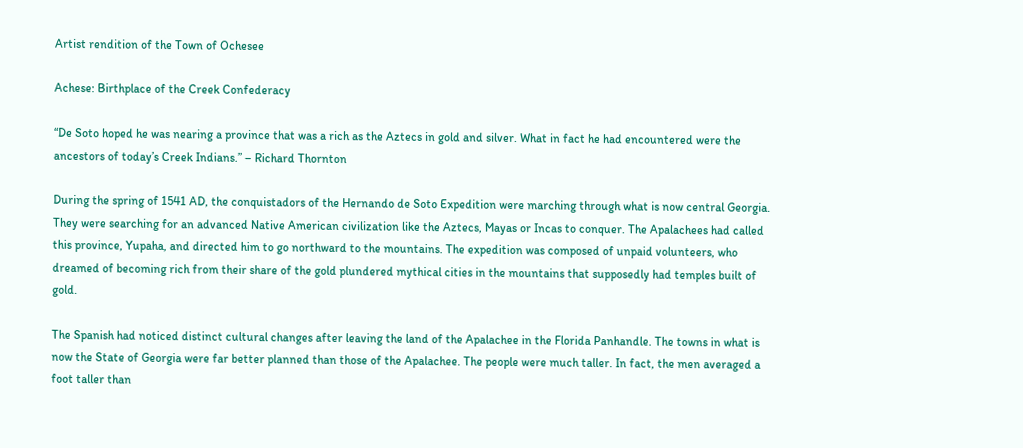Artist rendition of the Town of Ochesee

Achese: Birthplace of the Creek Confederacy

“De Soto hoped he was nearing a province that was a rich as the Aztecs in gold and silver. What in fact he had encountered were the ancestors of today’s Creek Indians.” – Richard Thornton

During the spring of 1541 AD, the conquistadors of the Hernando de Soto Expedition were marching through what is now central Georgia. They were searching for an advanced Native American civilization like the Aztecs, Mayas or Incas to conquer. The Apalachees had called this province, Yupaha, and directed him to go northward to the mountains. The expedition was composed of unpaid volunteers, who dreamed of becoming rich from their share of the gold plundered mythical cities in the mountains that supposedly had temples built of gold.

The Spanish had noticed distinct cultural changes after leaving the land of the Apalachee in the Florida Panhandle. The towns in what is now the State of Georgia were far better planned than those of the Apalachee. The people were much taller. In fact, the men averaged a foot taller than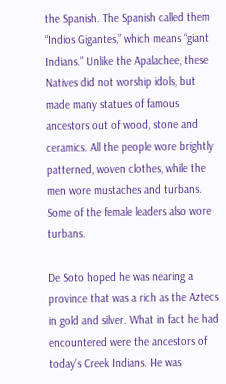the Spanish. The Spanish called them “Indios Gigantes,” which means “giant Indians.” Unlike the Apalachee, these Natives did not worship idols, but made many statues of famous ancestors out of wood, stone and ceramics. All the people wore brightly patterned, woven clothes, while the men wore mustaches and turbans. Some of the female leaders also wore turbans.

De Soto hoped he was nearing a province that was a rich as the Aztecs in gold and silver. What in fact he had encountered were the ancestors of today’s Creek Indians. He was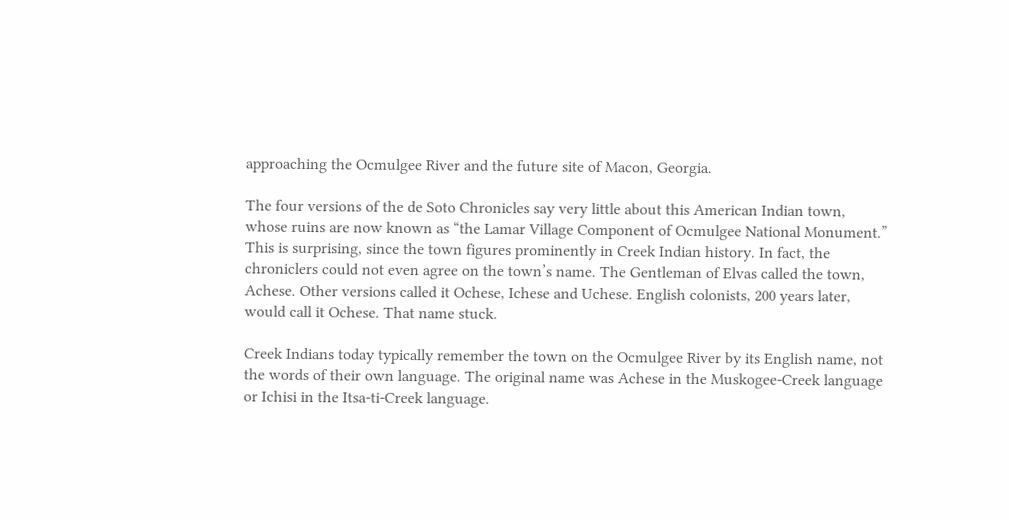approaching the Ocmulgee River and the future site of Macon, Georgia.

The four versions of the de Soto Chronicles say very little about this American Indian town, whose ruins are now known as “the Lamar Village Component of Ocmulgee National Monument.” This is surprising, since the town figures prominently in Creek Indian history. In fact, the chroniclers could not even agree on the town’s name. The Gentleman of Elvas called the town, Achese. Other versions called it Ochese, Ichese and Uchese. English colonists, 200 years later, would call it Ochese. That name stuck.

Creek Indians today typically remember the town on the Ocmulgee River by its English name, not the words of their own language. The original name was Achese in the Muskogee-Creek language or Ichisi in the Itsa-ti-Creek language.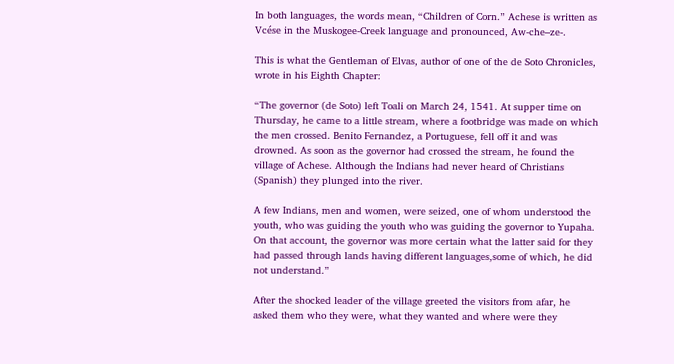In both languages, the words mean, “Children of Corn.” Achese is written as Vcése in the Muskogee-Creek language and pronounced, Aw-che–ze-.

This is what the Gentleman of Elvas, author of one of the de Soto Chronicles, wrote in his Eighth Chapter:

“The governor (de Soto) left Toali on March 24, 1541. At supper time on Thursday, he came to a little stream, where a footbridge was made on which the men crossed. Benito Fernandez, a Portuguese, fell off it and was drowned. As soon as the governor had crossed the stream, he found the village of Achese. Although the Indians had never heard of Christians (Spanish) they plunged into the river.

A few Indians, men and women, were seized, one of whom understood the youth, who was guiding the youth who was guiding the governor to Yupaha. On that account, the governor was more certain what the latter said for they had passed through lands having different languages,some of which, he did not understand.”

After the shocked leader of the village greeted the visitors from afar, he asked them who they were, what they wanted and where were they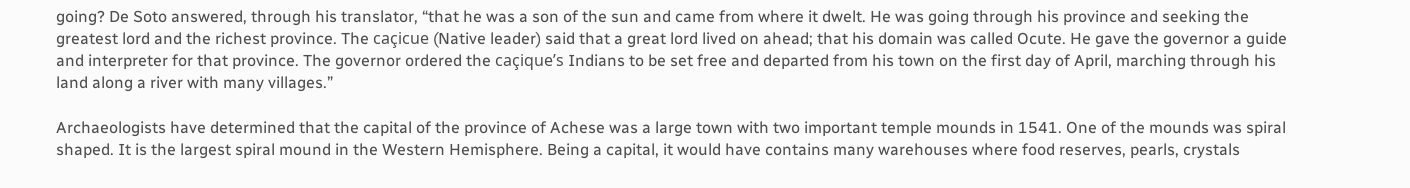going? De Soto answered, through his translator, “that he was a son of the sun and came from where it dwelt. He was going through his province and seeking the greatest lord and the richest province. The caçicue (Native leader) said that a great lord lived on ahead; that his domain was called Ocute. He gave the governor a guide and interpreter for that province. The governor ordered the caçique’s Indians to be set free and departed from his town on the first day of April, marching through his land along a river with many villages.”

Archaeologists have determined that the capital of the province of Achese was a large town with two important temple mounds in 1541. One of the mounds was spiral shaped. It is the largest spiral mound in the Western Hemisphere. Being a capital, it would have contains many warehouses where food reserves, pearls, crystals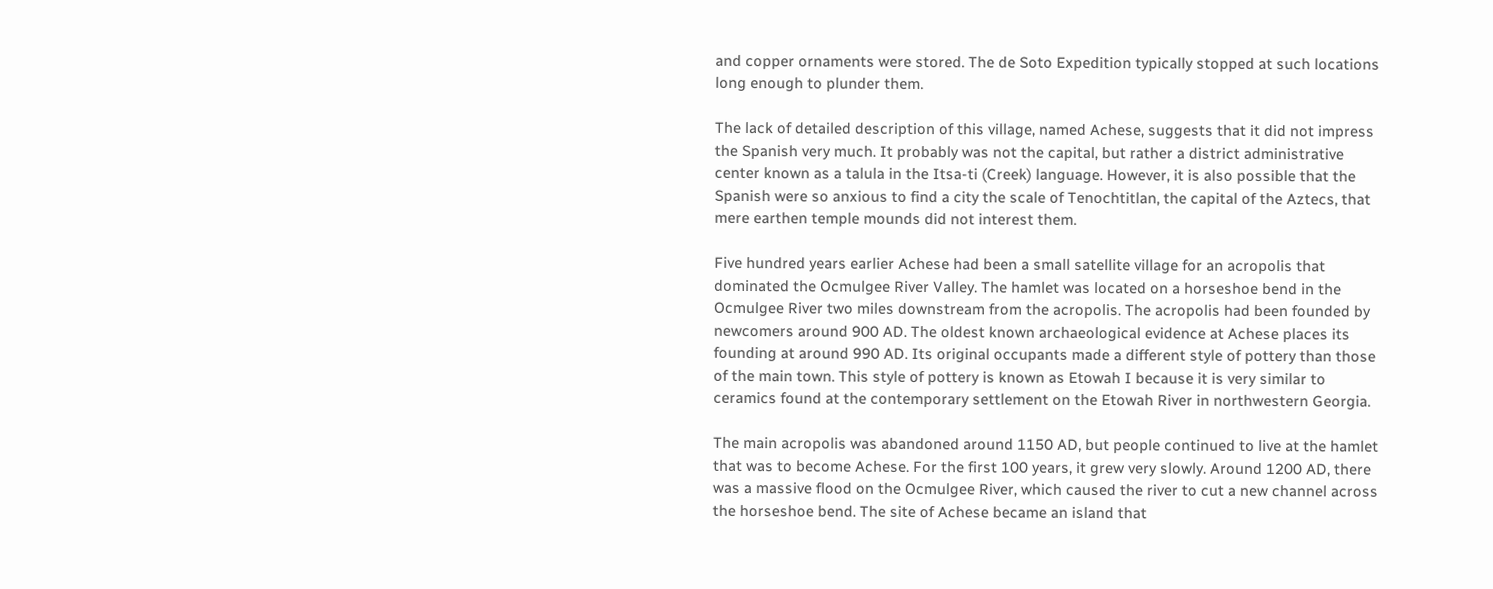and copper ornaments were stored. The de Soto Expedition typically stopped at such locations long enough to plunder them.

The lack of detailed description of this village, named Achese, suggests that it did not impress the Spanish very much. It probably was not the capital, but rather a district administrative center known as a talula in the Itsa-ti (Creek) language. However, it is also possible that the Spanish were so anxious to find a city the scale of Tenochtitlan, the capital of the Aztecs, that mere earthen temple mounds did not interest them.

Five hundred years earlier Achese had been a small satellite village for an acropolis that dominated the Ocmulgee River Valley. The hamlet was located on a horseshoe bend in the Ocmulgee River two miles downstream from the acropolis. The acropolis had been founded by newcomers around 900 AD. The oldest known archaeological evidence at Achese places its founding at around 990 AD. Its original occupants made a different style of pottery than those of the main town. This style of pottery is known as Etowah I because it is very similar to ceramics found at the contemporary settlement on the Etowah River in northwestern Georgia.

The main acropolis was abandoned around 1150 AD, but people continued to live at the hamlet that was to become Achese. For the first 100 years, it grew very slowly. Around 1200 AD, there was a massive flood on the Ocmulgee River, which caused the river to cut a new channel across the horseshoe bend. The site of Achese became an island that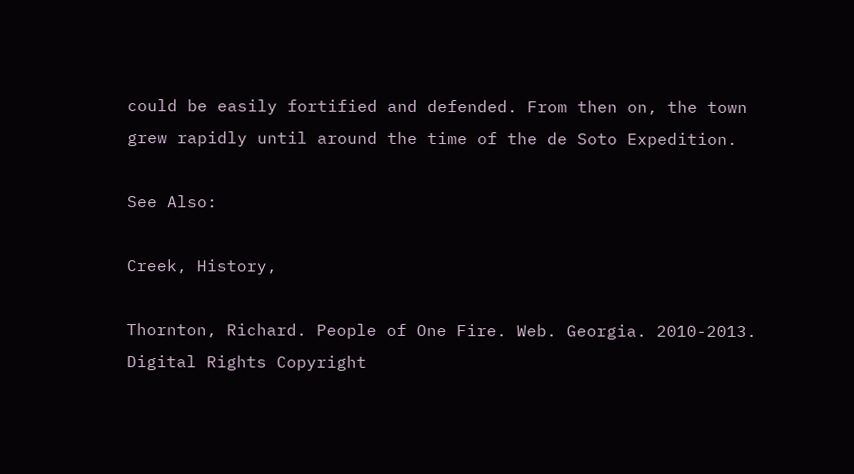could be easily fortified and defended. From then on, the town grew rapidly until around the time of the de Soto Expedition.

See Also:

Creek, History,

Thornton, Richard. People of One Fire. Web. Georgia. 2010-2013. Digital Rights Copyright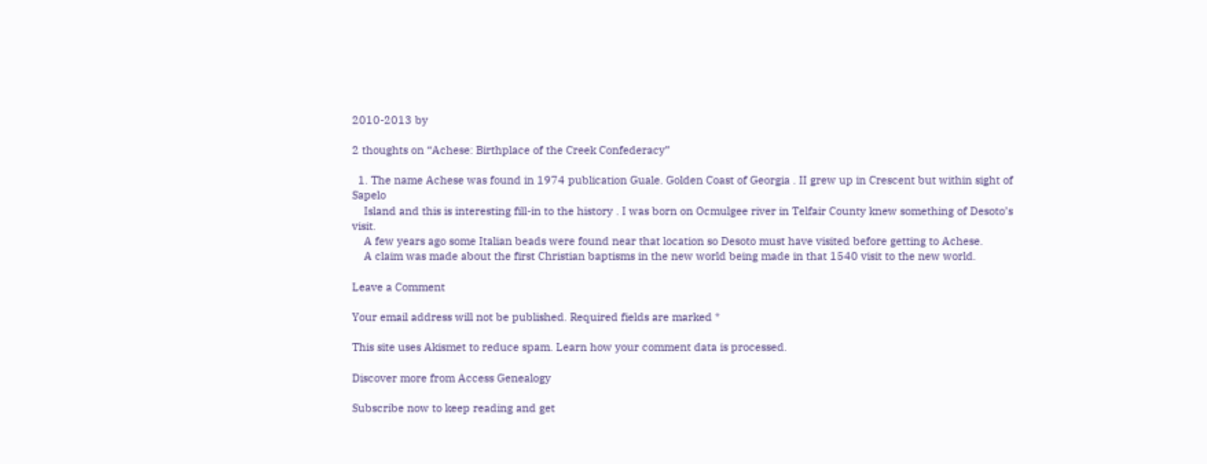2010-2013 by

2 thoughts on “Achese: Birthplace of the Creek Confederacy”

  1. The name Achese was found in 1974 publication Guale. Golden Coast of Georgia . II grew up in Crescent but within sight of Sapelo
    Island and this is interesting fill-in to the history . I was born on Ocmulgee river in Telfair County knew something of Desoto’s visit.
    A few years ago some Italian beads were found near that location so Desoto must have visited before getting to Achese.
    A claim was made about the first Christian baptisms in the new world being made in that 1540 visit to the new world.

Leave a Comment

Your email address will not be published. Required fields are marked *

This site uses Akismet to reduce spam. Learn how your comment data is processed.

Discover more from Access Genealogy

Subscribe now to keep reading and get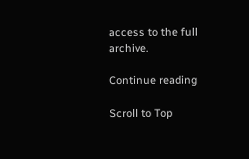access to the full archive.

Continue reading

Scroll to Top